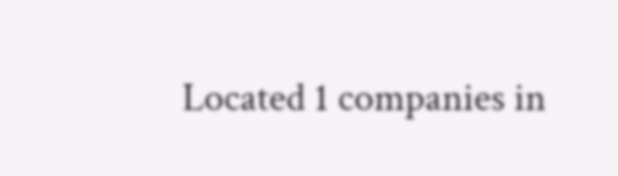Located 1 companies in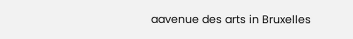aavenue des arts in Bruxelles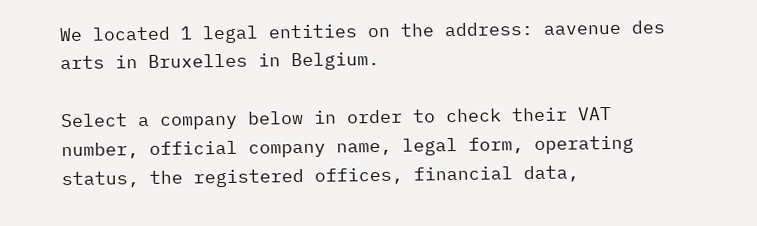We located 1 legal entities on the address: aavenue des arts in Bruxelles in Belgium.

Select a company below in order to check their VAT number, official company name, legal form, operating status, the registered offices, financial data,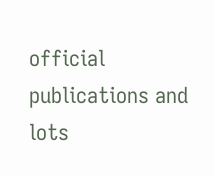official publications and lots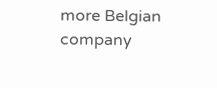more Belgian company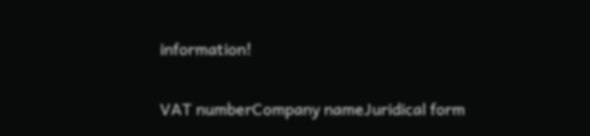information!

VAT numberCompany nameJuridical form